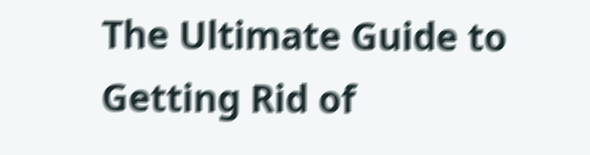The Ultimate Guide to Getting Rid of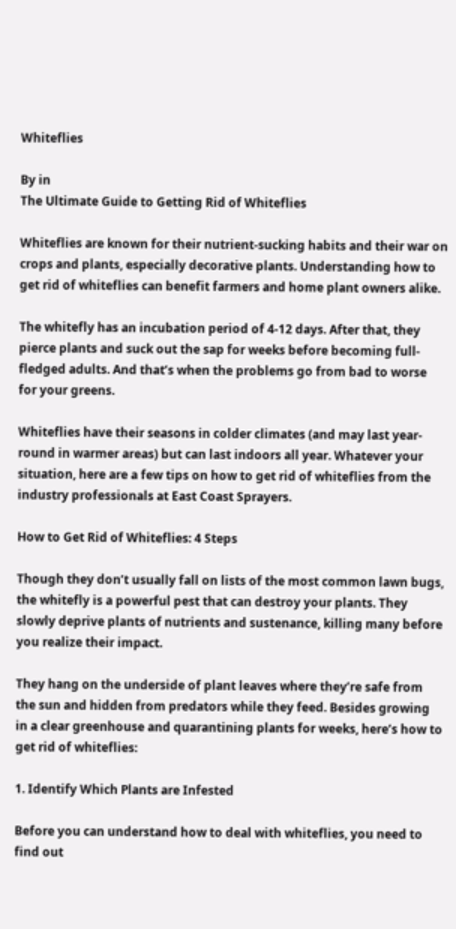Whiteflies

By in
The Ultimate Guide to Getting Rid of Whiteflies

Whiteflies are known for their nutrient-sucking habits and their war on crops and plants, especially decorative plants. Understanding how to get rid of whiteflies can benefit farmers and home plant owners alike.

The whitefly has an incubation period of 4-12 days. After that, they pierce plants and suck out the sap for weeks before becoming full-fledged adults. And that’s when the problems go from bad to worse for your greens.

Whiteflies have their seasons in colder climates (and may last year-round in warmer areas) but can last indoors all year. Whatever your situation, here are a few tips on how to get rid of whiteflies from the industry professionals at East Coast Sprayers.

How to Get Rid of Whiteflies: 4 Steps

Though they don’t usually fall on lists of the most common lawn bugs, the whitefly is a powerful pest that can destroy your plants. They slowly deprive plants of nutrients and sustenance, killing many before you realize their impact.

They hang on the underside of plant leaves where they’re safe from the sun and hidden from predators while they feed. Besides growing in a clear greenhouse and quarantining plants for weeks, here’s how to get rid of whiteflies:

1. Identify Which Plants are Infested

Before you can understand how to deal with whiteflies, you need to find out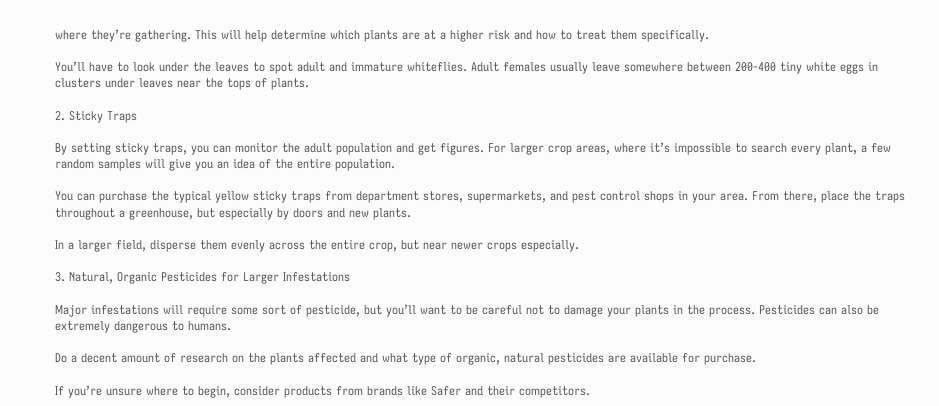where they’re gathering. This will help determine which plants are at a higher risk and how to treat them specifically.

You’ll have to look under the leaves to spot adult and immature whiteflies. Adult females usually leave somewhere between 200-400 tiny white eggs in clusters under leaves near the tops of plants.

2. Sticky Traps

By setting sticky traps, you can monitor the adult population and get figures. For larger crop areas, where it’s impossible to search every plant, a few random samples will give you an idea of the entire population.

You can purchase the typical yellow sticky traps from department stores, supermarkets, and pest control shops in your area. From there, place the traps throughout a greenhouse, but especially by doors and new plants.

In a larger field, disperse them evenly across the entire crop, but near newer crops especially.

3. Natural, Organic Pesticides for Larger Infestations

Major infestations will require some sort of pesticide, but you’ll want to be careful not to damage your plants in the process. Pesticides can also be extremely dangerous to humans.

Do a decent amount of research on the plants affected and what type of organic, natural pesticides are available for purchase.

If you’re unsure where to begin, consider products from brands like Safer and their competitors.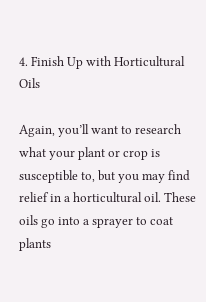4. Finish Up with Horticultural Oils

Again, you’ll want to research what your plant or crop is susceptible to, but you may find relief in a horticultural oil. These oils go into a sprayer to coat plants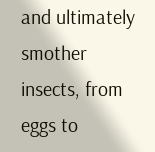and ultimately smother insects, from eggs to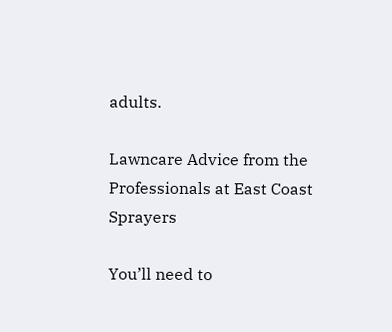adults.

Lawncare Advice from the Professionals at East Coast Sprayers

You’ll need to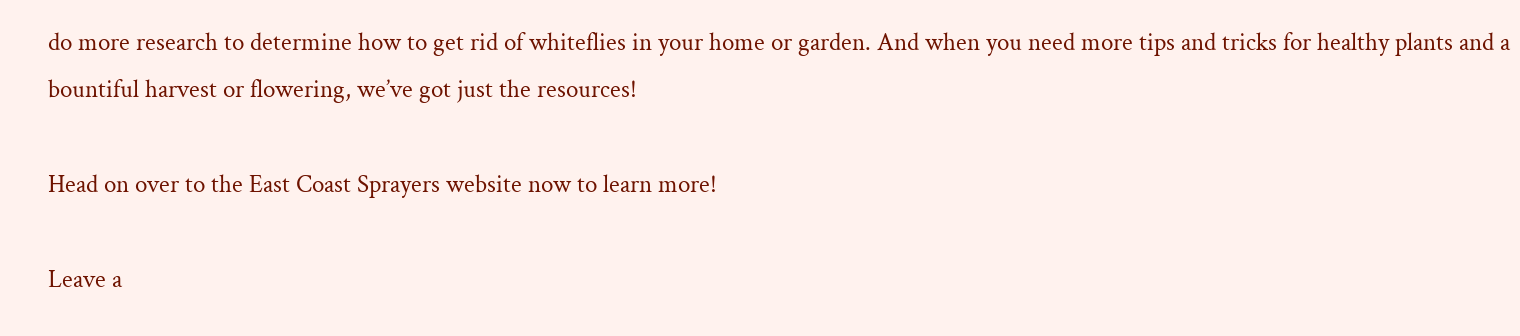do more research to determine how to get rid of whiteflies in your home or garden. And when you need more tips and tricks for healthy plants and a bountiful harvest or flowering, we’ve got just the resources!

Head on over to the East Coast Sprayers website now to learn more!

Leave a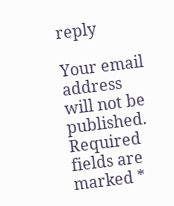reply

Your email address will not be published. Required fields are marked *